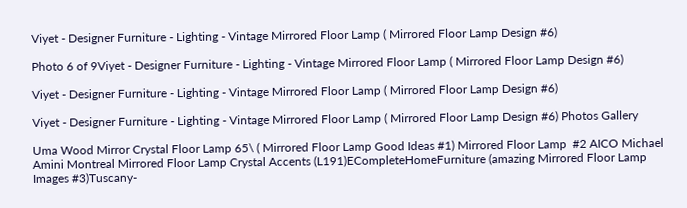Viyet - Designer Furniture - Lighting - Vintage Mirrored Floor Lamp ( Mirrored Floor Lamp Design #6)

Photo 6 of 9Viyet - Designer Furniture - Lighting - Vintage Mirrored Floor Lamp ( Mirrored Floor Lamp Design #6)

Viyet - Designer Furniture - Lighting - Vintage Mirrored Floor Lamp ( Mirrored Floor Lamp Design #6)

Viyet - Designer Furniture - Lighting - Vintage Mirrored Floor Lamp ( Mirrored Floor Lamp Design #6) Photos Gallery

Uma Wood Mirror Crystal Floor Lamp 65\ ( Mirrored Floor Lamp Good Ideas #1) Mirrored Floor Lamp  #2 AICO Michael Amini Montreal Mirrored Floor Lamp Crystal Accents (L191)ECompleteHomeFurniture (amazing Mirrored Floor Lamp Images #3)Tuscany-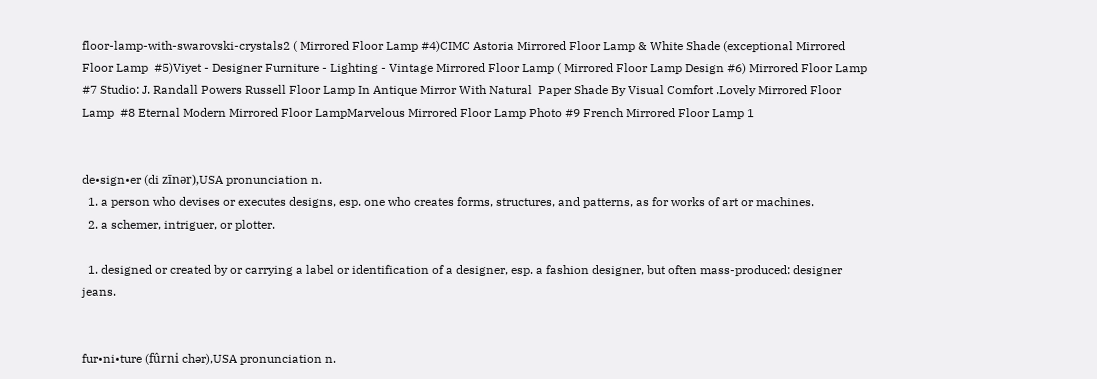floor-lamp-with-swarovski-crystals2 ( Mirrored Floor Lamp #4)CIMC Astoria Mirrored Floor Lamp & White Shade (exceptional Mirrored Floor Lamp  #5)Viyet - Designer Furniture - Lighting - Vintage Mirrored Floor Lamp ( Mirrored Floor Lamp Design #6) Mirrored Floor Lamp #7 Studio: J. Randall Powers Russell Floor Lamp In Antique Mirror With Natural  Paper Shade By Visual Comfort .Lovely Mirrored Floor Lamp  #8 Eternal Modern Mirrored Floor LampMarvelous Mirrored Floor Lamp Photo #9 French Mirrored Floor Lamp 1


de•sign•er (di zīnər),USA pronunciation n.
  1. a person who devises or executes designs, esp. one who creates forms, structures, and patterns, as for works of art or machines.
  2. a schemer, intriguer, or plotter.

  1. designed or created by or carrying a label or identification of a designer, esp. a fashion designer, but often mass-produced: designer jeans.


fur•ni•ture (fûrni chər),USA pronunciation n.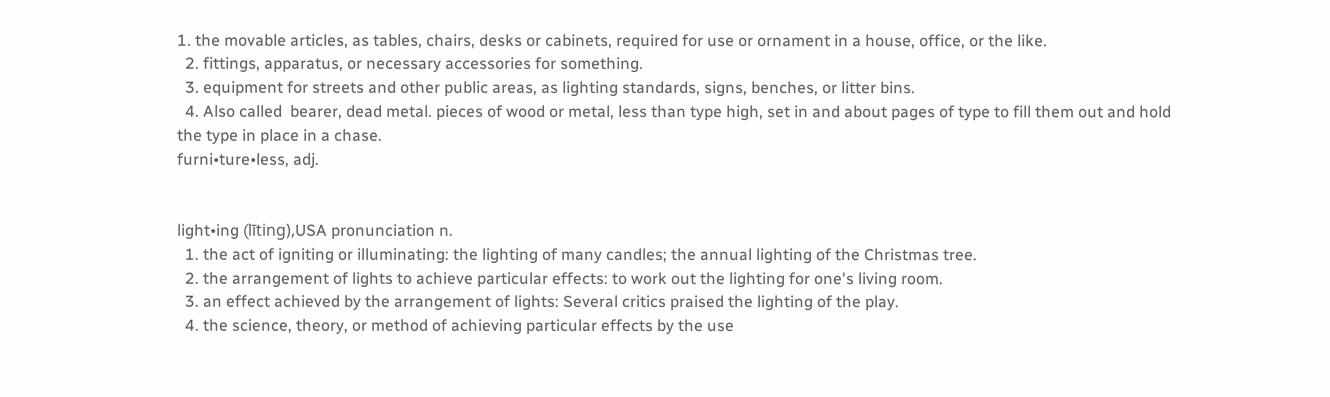1. the movable articles, as tables, chairs, desks or cabinets, required for use or ornament in a house, office, or the like.
  2. fittings, apparatus, or necessary accessories for something.
  3. equipment for streets and other public areas, as lighting standards, signs, benches, or litter bins.
  4. Also called  bearer, dead metal. pieces of wood or metal, less than type high, set in and about pages of type to fill them out and hold the type in place in a chase.
furni•ture•less, adj.


light•ing (līting),USA pronunciation n.
  1. the act of igniting or illuminating: the lighting of many candles; the annual lighting of the Christmas tree.
  2. the arrangement of lights to achieve particular effects: to work out the lighting for one's living room.
  3. an effect achieved by the arrangement of lights: Several critics praised the lighting of the play.
  4. the science, theory, or method of achieving particular effects by the use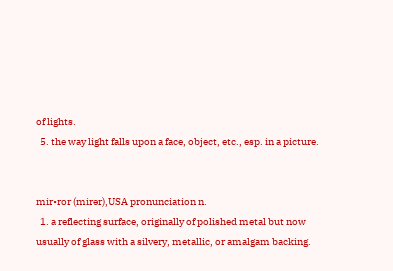of lights.
  5. the way light falls upon a face, object, etc., esp. in a picture.


mir•ror (mirər),USA pronunciation n.
  1. a reflecting surface, originally of polished metal but now usually of glass with a silvery, metallic, or amalgam backing.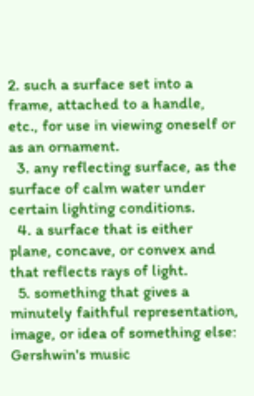2. such a surface set into a frame, attached to a handle, etc., for use in viewing oneself or as an ornament.
  3. any reflecting surface, as the surface of calm water under certain lighting conditions.
  4. a surface that is either plane, concave, or convex and that reflects rays of light.
  5. something that gives a minutely faithful representation, image, or idea of something else: Gershwin's music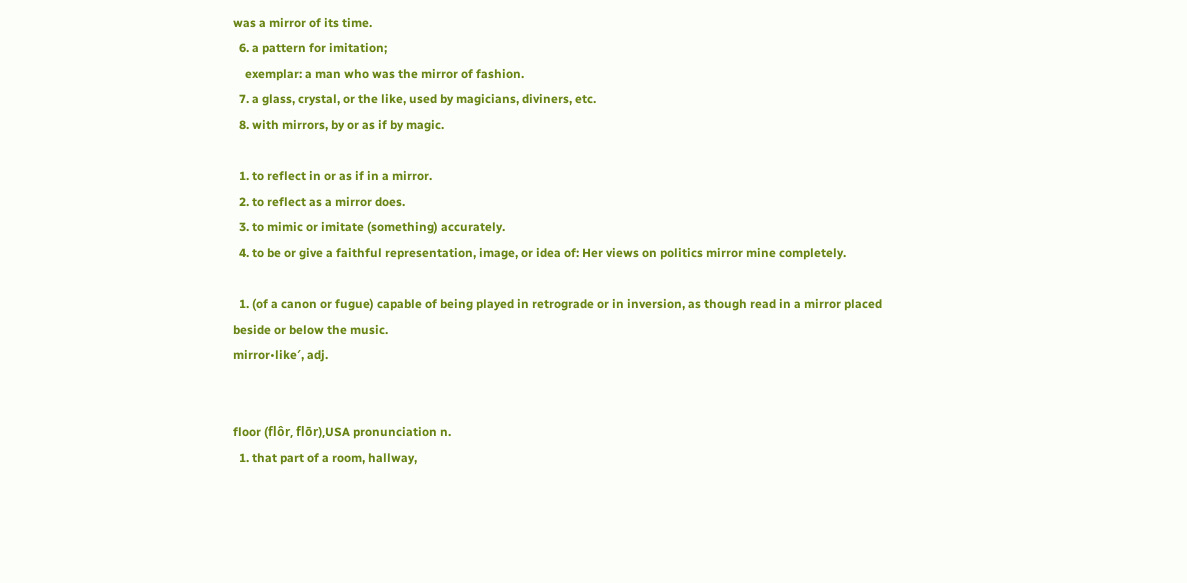was a mirror of its time.
  6. a pattern for imitation;
    exemplar: a man who was the mirror of fashion.
  7. a glass, crystal, or the like, used by magicians, diviners, etc.
  8. with mirrors, by or as if by magic.

  1. to reflect in or as if in a mirror.
  2. to reflect as a mirror does.
  3. to mimic or imitate (something) accurately.
  4. to be or give a faithful representation, image, or idea of: Her views on politics mirror mine completely.

  1. (of a canon or fugue) capable of being played in retrograde or in inversion, as though read in a mirror placed beside or below the music.
mirror•like′, adj.


floor (flôr, flōr),USA pronunciation n.
  1. that part of a room, hallway,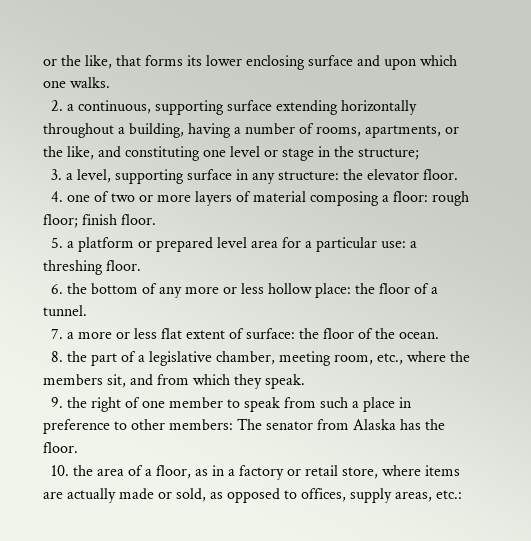or the like, that forms its lower enclosing surface and upon which one walks.
  2. a continuous, supporting surface extending horizontally throughout a building, having a number of rooms, apartments, or the like, and constituting one level or stage in the structure;
  3. a level, supporting surface in any structure: the elevator floor.
  4. one of two or more layers of material composing a floor: rough floor; finish floor.
  5. a platform or prepared level area for a particular use: a threshing floor.
  6. the bottom of any more or less hollow place: the floor of a tunnel.
  7. a more or less flat extent of surface: the floor of the ocean.
  8. the part of a legislative chamber, meeting room, etc., where the members sit, and from which they speak.
  9. the right of one member to speak from such a place in preference to other members: The senator from Alaska has the floor.
  10. the area of a floor, as in a factory or retail store, where items are actually made or sold, as opposed to offices, supply areas, etc.: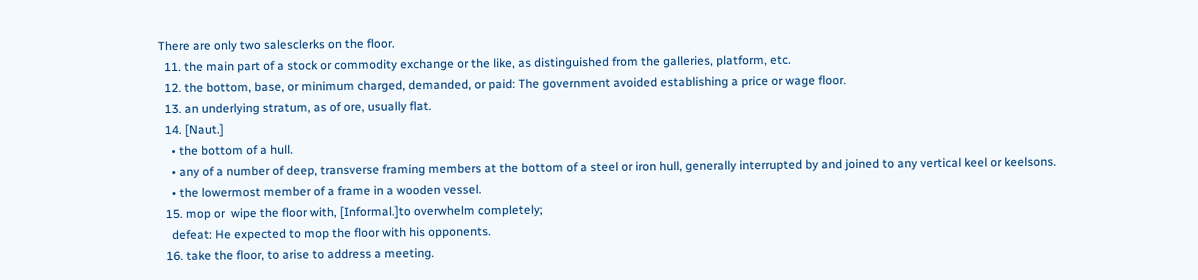There are only two salesclerks on the floor.
  11. the main part of a stock or commodity exchange or the like, as distinguished from the galleries, platform, etc.
  12. the bottom, base, or minimum charged, demanded, or paid: The government avoided establishing a price or wage floor.
  13. an underlying stratum, as of ore, usually flat.
  14. [Naut.]
    • the bottom of a hull.
    • any of a number of deep, transverse framing members at the bottom of a steel or iron hull, generally interrupted by and joined to any vertical keel or keelsons.
    • the lowermost member of a frame in a wooden vessel.
  15. mop or  wipe the floor with, [Informal.]to overwhelm completely;
    defeat: He expected to mop the floor with his opponents.
  16. take the floor, to arise to address a meeting.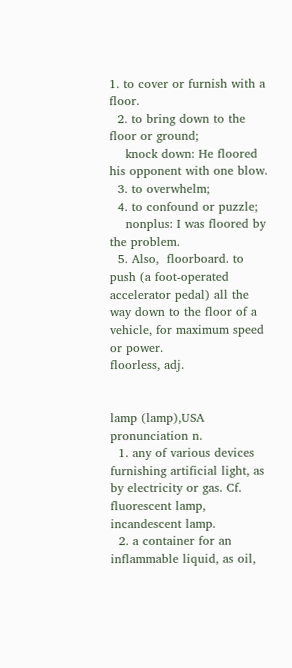1. to cover or furnish with a floor.
  2. to bring down to the floor or ground;
    knock down: He floored his opponent with one blow.
  3. to overwhelm;
  4. to confound or puzzle;
    nonplus: I was floored by the problem.
  5. Also,  floorboard. to push (a foot-operated accelerator pedal) all the way down to the floor of a vehicle, for maximum speed or power.
floorless, adj.


lamp (lamp),USA pronunciation n.
  1. any of various devices furnishing artificial light, as by electricity or gas. Cf. fluorescent lamp, incandescent lamp.
  2. a container for an inflammable liquid, as oil,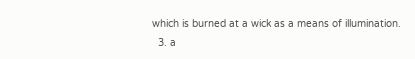which is burned at a wick as a means of illumination.
  3. a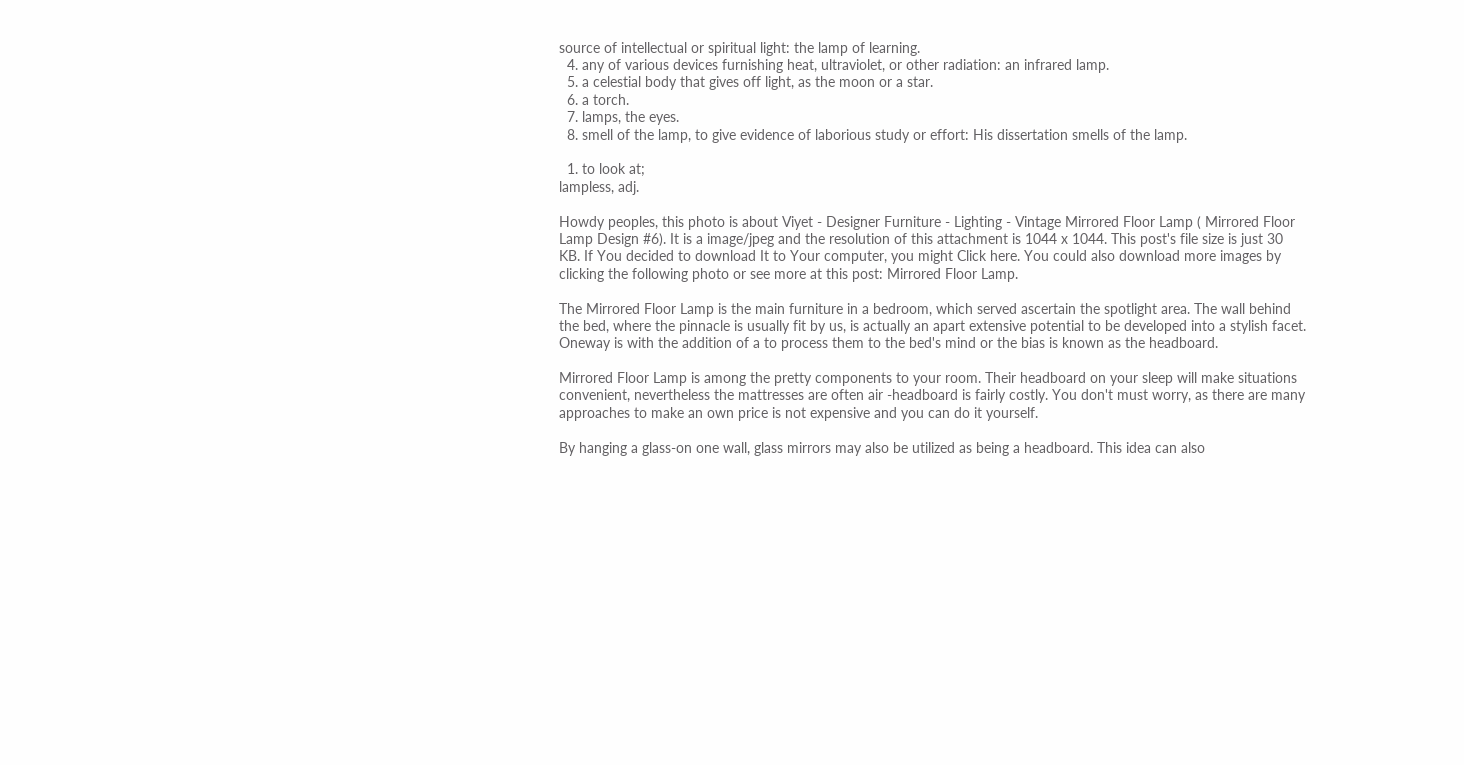source of intellectual or spiritual light: the lamp of learning.
  4. any of various devices furnishing heat, ultraviolet, or other radiation: an infrared lamp.
  5. a celestial body that gives off light, as the moon or a star.
  6. a torch.
  7. lamps, the eyes.
  8. smell of the lamp, to give evidence of laborious study or effort: His dissertation smells of the lamp.

  1. to look at;
lampless, adj.

Howdy peoples, this photo is about Viyet - Designer Furniture - Lighting - Vintage Mirrored Floor Lamp ( Mirrored Floor Lamp Design #6). It is a image/jpeg and the resolution of this attachment is 1044 x 1044. This post's file size is just 30 KB. If You decided to download It to Your computer, you might Click here. You could also download more images by clicking the following photo or see more at this post: Mirrored Floor Lamp.

The Mirrored Floor Lamp is the main furniture in a bedroom, which served ascertain the spotlight area. The wall behind the bed, where the pinnacle is usually fit by us, is actually an apart extensive potential to be developed into a stylish facet. Oneway is with the addition of a to process them to the bed's mind or the bias is known as the headboard.

Mirrored Floor Lamp is among the pretty components to your room. Their headboard on your sleep will make situations convenient, nevertheless the mattresses are often air -headboard is fairly costly. You don't must worry, as there are many approaches to make an own price is not expensive and you can do it yourself.

By hanging a glass-on one wall, glass mirrors may also be utilized as being a headboard. This idea can also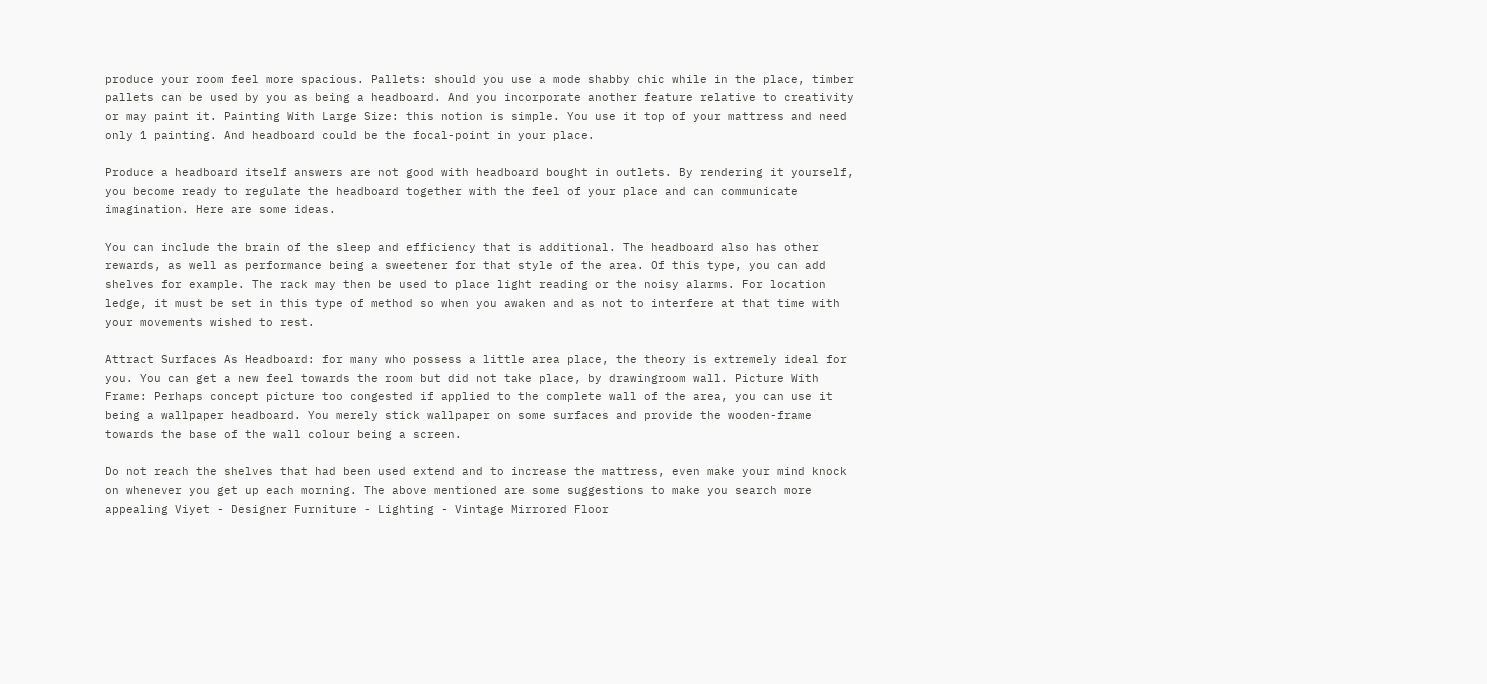produce your room feel more spacious. Pallets: should you use a mode shabby chic while in the place, timber pallets can be used by you as being a headboard. And you incorporate another feature relative to creativity or may paint it. Painting With Large Size: this notion is simple. You use it top of your mattress and need only 1 painting. And headboard could be the focal-point in your place.

Produce a headboard itself answers are not good with headboard bought in outlets. By rendering it yourself, you become ready to regulate the headboard together with the feel of your place and can communicate imagination. Here are some ideas.

You can include the brain of the sleep and efficiency that is additional. The headboard also has other rewards, as well as performance being a sweetener for that style of the area. Of this type, you can add shelves for example. The rack may then be used to place light reading or the noisy alarms. For location ledge, it must be set in this type of method so when you awaken and as not to interfere at that time with your movements wished to rest.

Attract Surfaces As Headboard: for many who possess a little area place, the theory is extremely ideal for you. You can get a new feel towards the room but did not take place, by drawingroom wall. Picture With Frame: Perhaps concept picture too congested if applied to the complete wall of the area, you can use it being a wallpaper headboard. You merely stick wallpaper on some surfaces and provide the wooden-frame towards the base of the wall colour being a screen.

Do not reach the shelves that had been used extend and to increase the mattress, even make your mind knock on whenever you get up each morning. The above mentioned are some suggestions to make you search more appealing Viyet - Designer Furniture - Lighting - Vintage Mirrored Floor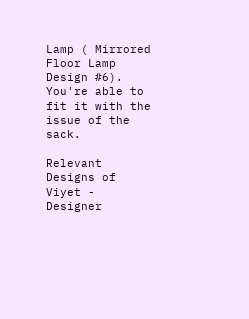Lamp ( Mirrored Floor Lamp Design #6). You're able to fit it with the issue of the sack.

Relevant Designs of Viyet - Designer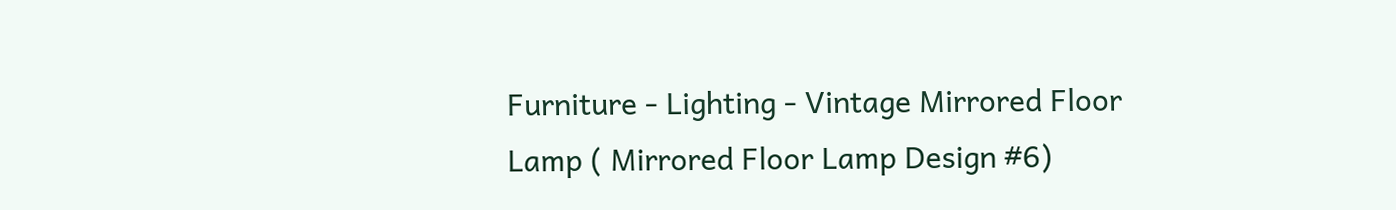Furniture - Lighting - Vintage Mirrored Floor Lamp ( Mirrored Floor Lamp Design #6)